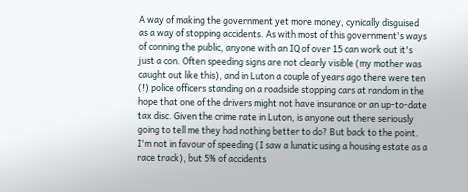A way of making the government yet more money, cynically disguised as a way of stopping accidents. As with most of this government's ways of conning the public, anyone with an IQ of over 15 can work out it's just a con. Often speeding signs are not clearly visible (my mother was caught out like this), and in Luton a couple of years ago there were ten (!) police officers standing on a roadside stopping cars at random in the hope that one of the drivers might not have insurance or an up-to-date tax disc. Given the crime rate in Luton, is anyone out there seriously going to tell me they had nothing better to do? But back to the point. I'm not in favour of speeding (I saw a lunatic using a housing estate as a race track), but 5% of accidents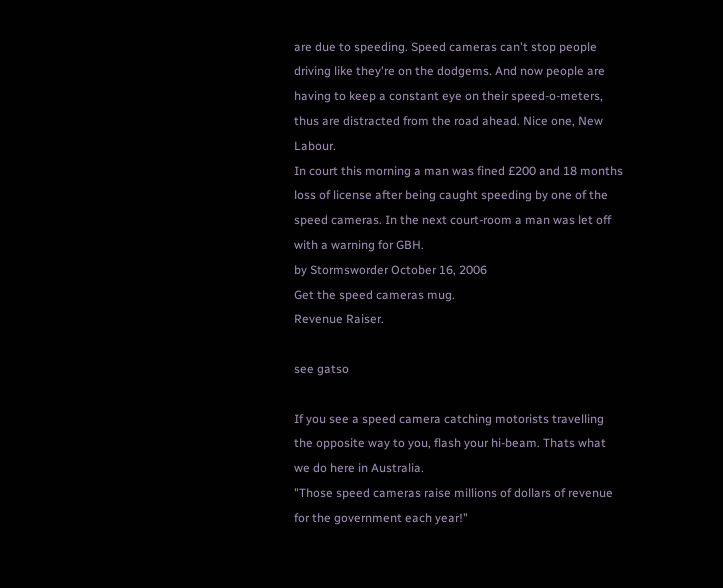are due to speeding. Speed cameras can't stop people driving like they're on the dodgems. And now people are having to keep a constant eye on their speed-o-meters, thus are distracted from the road ahead. Nice one, New Labour.
In court this morning a man was fined £200 and 18 months loss of license after being caught speeding by one of the speed cameras. In the next court-room a man was let off with a warning for GBH.
by Stormsworder October 16, 2006
Get the speed cameras mug.
Revenue Raiser.

see gatso

If you see a speed camera catching motorists travelling the opposite way to you, flash your hi-beam. Thats what we do here in Australia.
"Those speed cameras raise millions of dollars of revenue for the government each year!"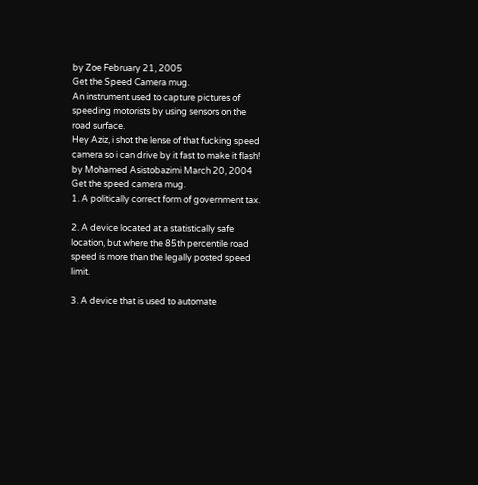by Zoe February 21, 2005
Get the Speed Camera mug.
An instrument used to capture pictures of speeding motorists by using sensors on the road surface.
Hey Aziz, i shot the lense of that fucking speed camera so i can drive by it fast to make it flash!
by Mohamed Asistobazimi March 20, 2004
Get the speed camera mug.
1. A politically correct form of government tax.

2. A device located at a statistically safe location, but where the 85th percentile road speed is more than the legally posted speed limit.

3. A device that is used to automate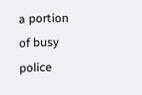a portion of busy police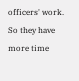officers' work. So they have more time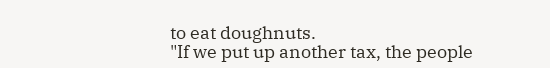to eat doughnuts.
"If we put up another tax, the people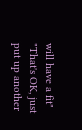will have a fit"
"That's OK, just put up another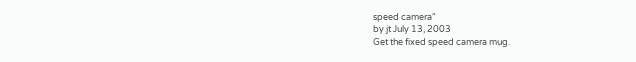speed camera"
by jt July 13, 2003
Get the fixed speed camera mug.